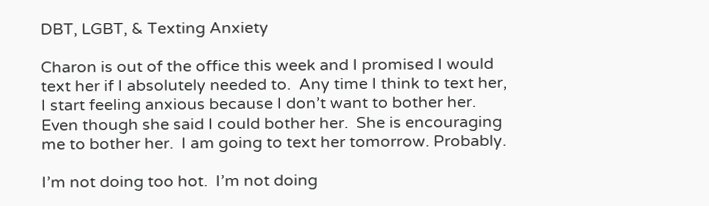DBT, LGBT, & Texting Anxiety

Charon is out of the office this week and I promised I would text her if I absolutely needed to.  Any time I think to text her, I start feeling anxious because I don’t want to bother her.  Even though she said I could bother her.  She is encouraging me to bother her.  I am going to text her tomorrow. Probably.

I’m not doing too hot.  I’m not doing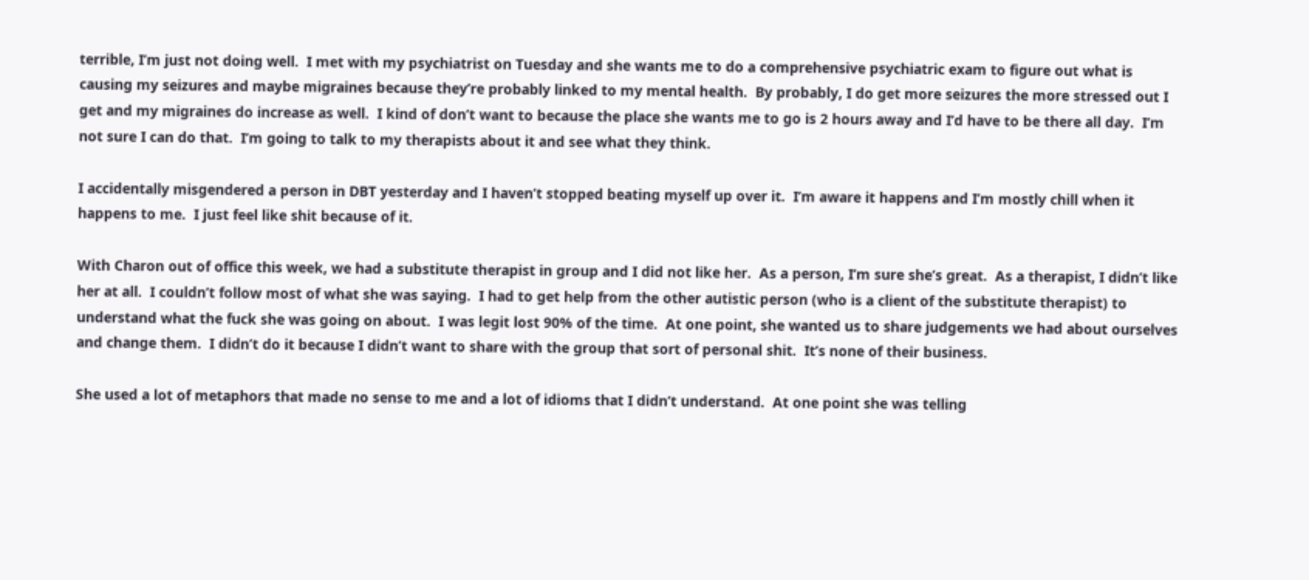terrible, I’m just not doing well.  I met with my psychiatrist on Tuesday and she wants me to do a comprehensive psychiatric exam to figure out what is causing my seizures and maybe migraines because they’re probably linked to my mental health.  By probably, I do get more seizures the more stressed out I get and my migraines do increase as well.  I kind of don’t want to because the place she wants me to go is 2 hours away and I’d have to be there all day.  I’m not sure I can do that.  I’m going to talk to my therapists about it and see what they think.

I accidentally misgendered a person in DBT yesterday and I haven’t stopped beating myself up over it.  I’m aware it happens and I’m mostly chill when it happens to me.  I just feel like shit because of it.

With Charon out of office this week, we had a substitute therapist in group and I did not like her.  As a person, I’m sure she’s great.  As a therapist, I didn’t like her at all.  I couldn’t follow most of what she was saying.  I had to get help from the other autistic person (who is a client of the substitute therapist) to understand what the fuck she was going on about.  I was legit lost 90% of the time.  At one point, she wanted us to share judgements we had about ourselves and change them.  I didn’t do it because I didn’t want to share with the group that sort of personal shit.  It’s none of their business.

She used a lot of metaphors that made no sense to me and a lot of idioms that I didn’t understand.  At one point she was telling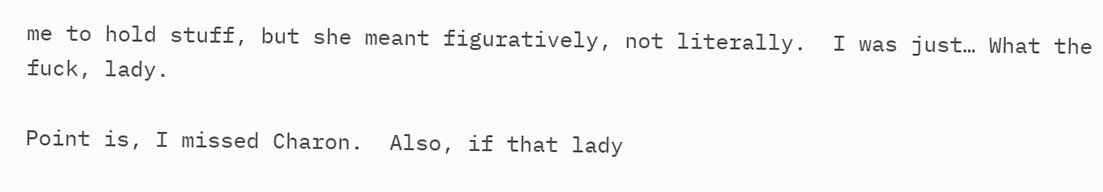me to hold stuff, but she meant figuratively, not literally.  I was just… What the fuck, lady.

Point is, I missed Charon.  Also, if that lady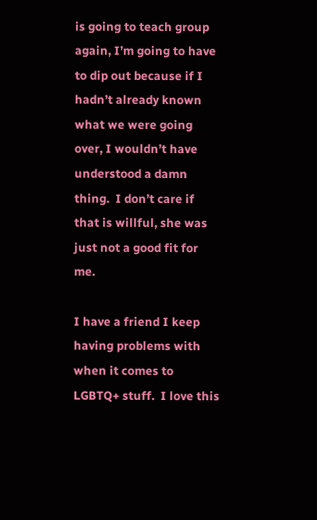is going to teach group again, I’m going to have to dip out because if I hadn’t already known what we were going over, I wouldn’t have understood a damn thing.  I don’t care if that is willful, she was just not a good fit for me.

I have a friend I keep having problems with when it comes to LGBTQ+ stuff.  I love this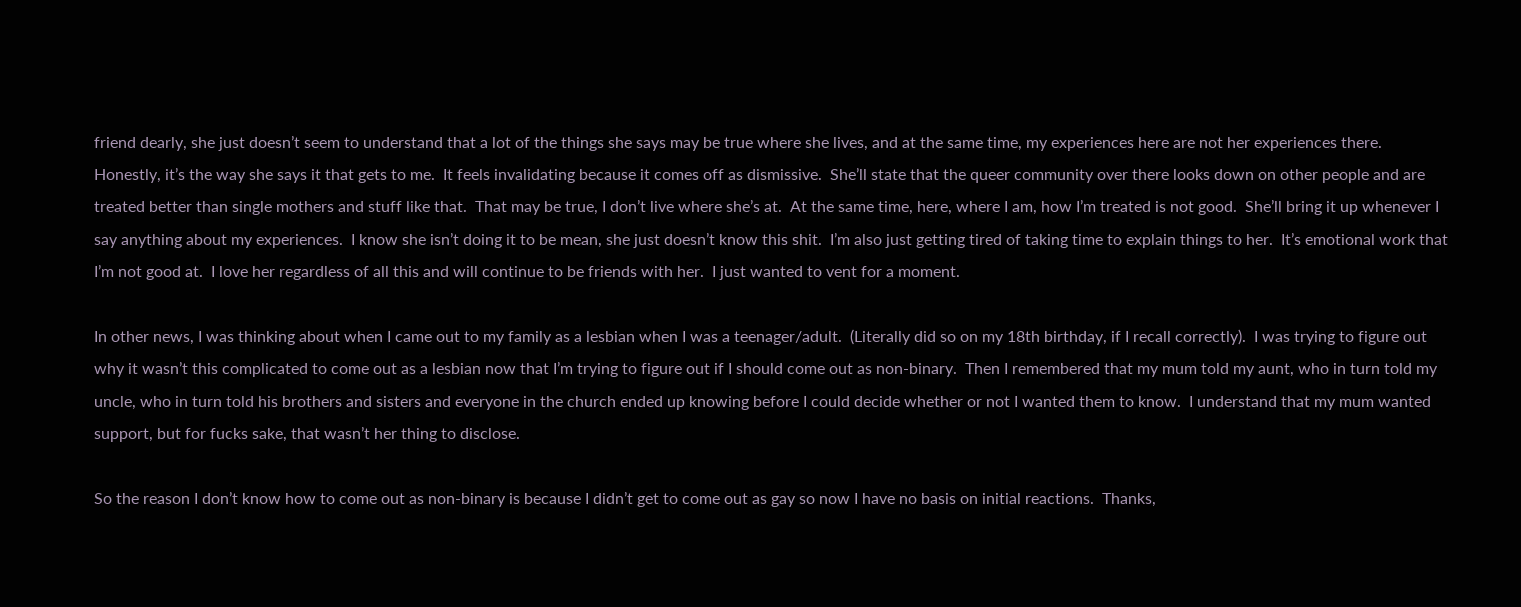friend dearly, she just doesn’t seem to understand that a lot of the things she says may be true where she lives, and at the same time, my experiences here are not her experiences there.  Honestly, it’s the way she says it that gets to me.  It feels invalidating because it comes off as dismissive.  She’ll state that the queer community over there looks down on other people and are treated better than single mothers and stuff like that.  That may be true, I don’t live where she’s at.  At the same time, here, where I am, how I’m treated is not good.  She’ll bring it up whenever I say anything about my experiences.  I know she isn’t doing it to be mean, she just doesn’t know this shit.  I’m also just getting tired of taking time to explain things to her.  It’s emotional work that I’m not good at.  I love her regardless of all this and will continue to be friends with her.  I just wanted to vent for a moment.

In other news, I was thinking about when I came out to my family as a lesbian when I was a teenager/adult.  (Literally did so on my 18th birthday, if I recall correctly).  I was trying to figure out why it wasn’t this complicated to come out as a lesbian now that I’m trying to figure out if I should come out as non-binary.  Then I remembered that my mum told my aunt, who in turn told my uncle, who in turn told his brothers and sisters and everyone in the church ended up knowing before I could decide whether or not I wanted them to know.  I understand that my mum wanted support, but for fucks sake, that wasn’t her thing to disclose.

So the reason I don’t know how to come out as non-binary is because I didn’t get to come out as gay so now I have no basis on initial reactions.  Thanks,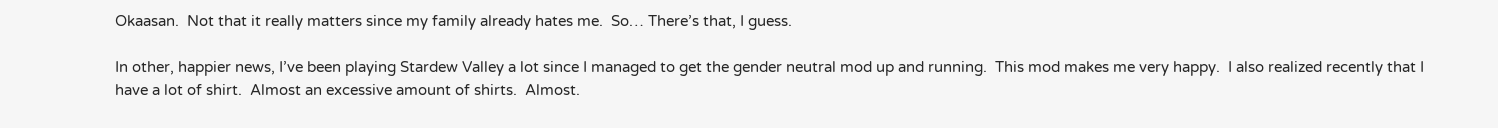Okaasan.  Not that it really matters since my family already hates me.  So… There’s that, I guess.

In other, happier news, I’ve been playing Stardew Valley a lot since I managed to get the gender neutral mod up and running.  This mod makes me very happy.  I also realized recently that I have a lot of shirt.  Almost an excessive amount of shirts.  Almost.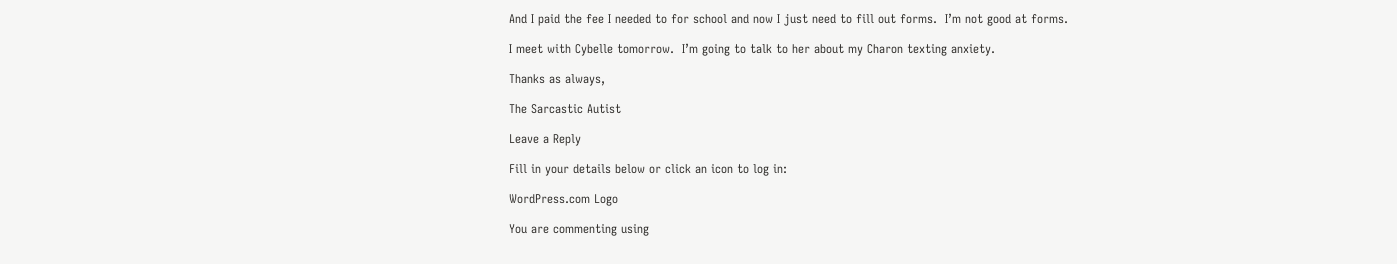And I paid the fee I needed to for school and now I just need to fill out forms.  I’m not good at forms.

I meet with Cybelle tomorrow.  I’m going to talk to her about my Charon texting anxiety.

Thanks as always,

The Sarcastic Autist

Leave a Reply

Fill in your details below or click an icon to log in:

WordPress.com Logo

You are commenting using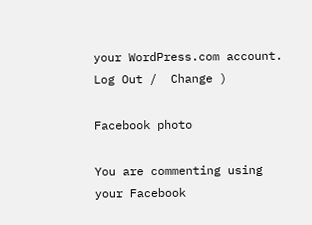your WordPress.com account. Log Out /  Change )

Facebook photo

You are commenting using your Facebook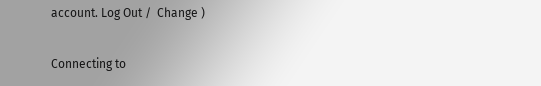account. Log Out /  Change )

Connecting to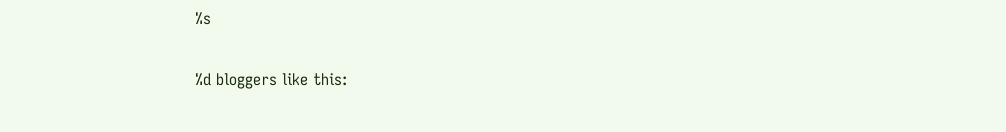%s

%d bloggers like this: